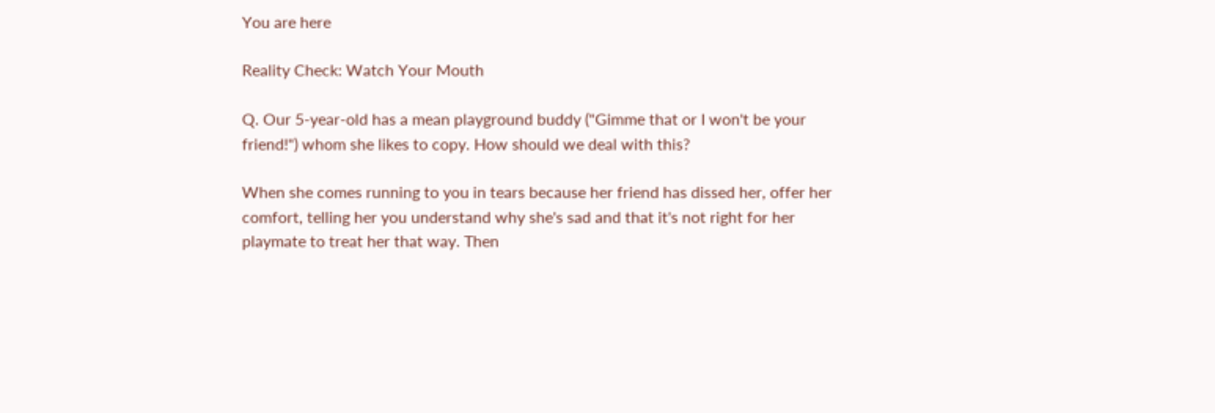You are here

Reality Check: Watch Your Mouth

Q. Our 5-year-old has a mean playground buddy ("Gimme that or I won't be your friend!") whom she likes to copy. How should we deal with this?

When she comes running to you in tears because her friend has dissed her, offer her comfort, telling her you understand why she's sad and that it's not right for her playmate to treat her that way. Then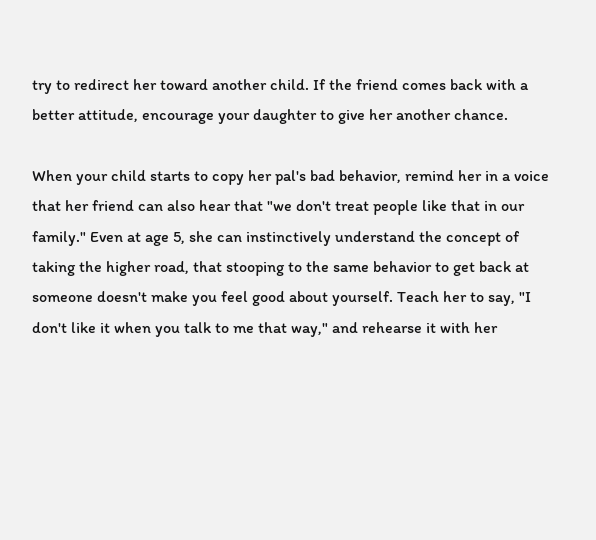try to redirect her toward another child. If the friend comes back with a better attitude, encourage your daughter to give her another chance.

When your child starts to copy her pal's bad behavior, remind her in a voice that her friend can also hear that "we don't treat people like that in our family." Even at age 5, she can instinctively understand the concept of taking the higher road, that stooping to the same behavior to get back at someone doesn't make you feel good about yourself. Teach her to say, "I don't like it when you talk to me that way," and rehearse it with her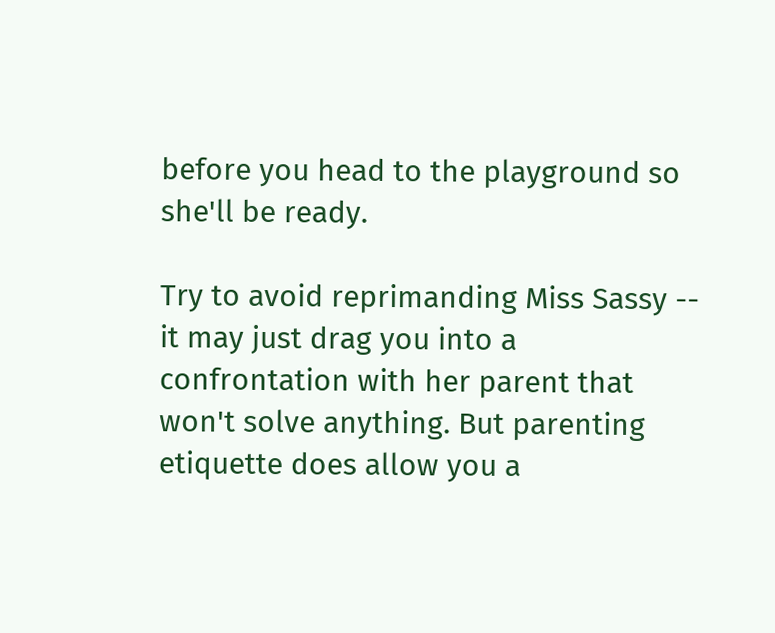before you head to the playground so she'll be ready.

Try to avoid reprimanding Miss Sassy -- it may just drag you into a confrontation with her parent that won't solve anything. But parenting etiquette does allow you a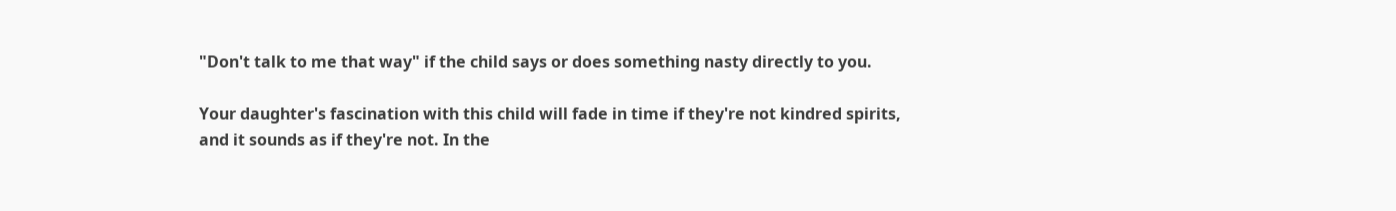"Don't talk to me that way" if the child says or does something nasty directly to you.

Your daughter's fascination with this child will fade in time if they're not kindred spirits, and it sounds as if they're not. In the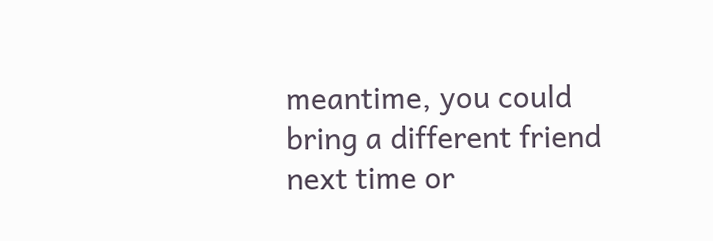meantime, you could bring a different friend next time or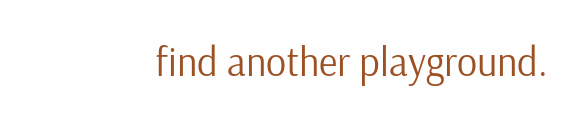find another playground.